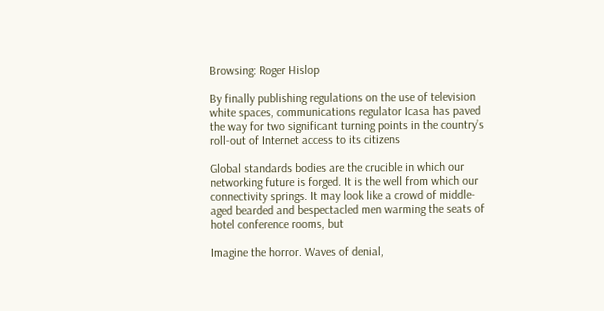Browsing: Roger Hislop

By finally publishing regulations on the use of television white spaces, communications regulator Icasa has paved the way for two significant turning points in the country’s roll-out of Internet access to its citizens

Global standards bodies are the crucible in which our networking future is forged. It is the well from which our connectivity springs. It may look like a crowd of middle-aged bearded and bespectacled men warming the seats of hotel conference rooms, but

Imagine the horror. Waves of denial,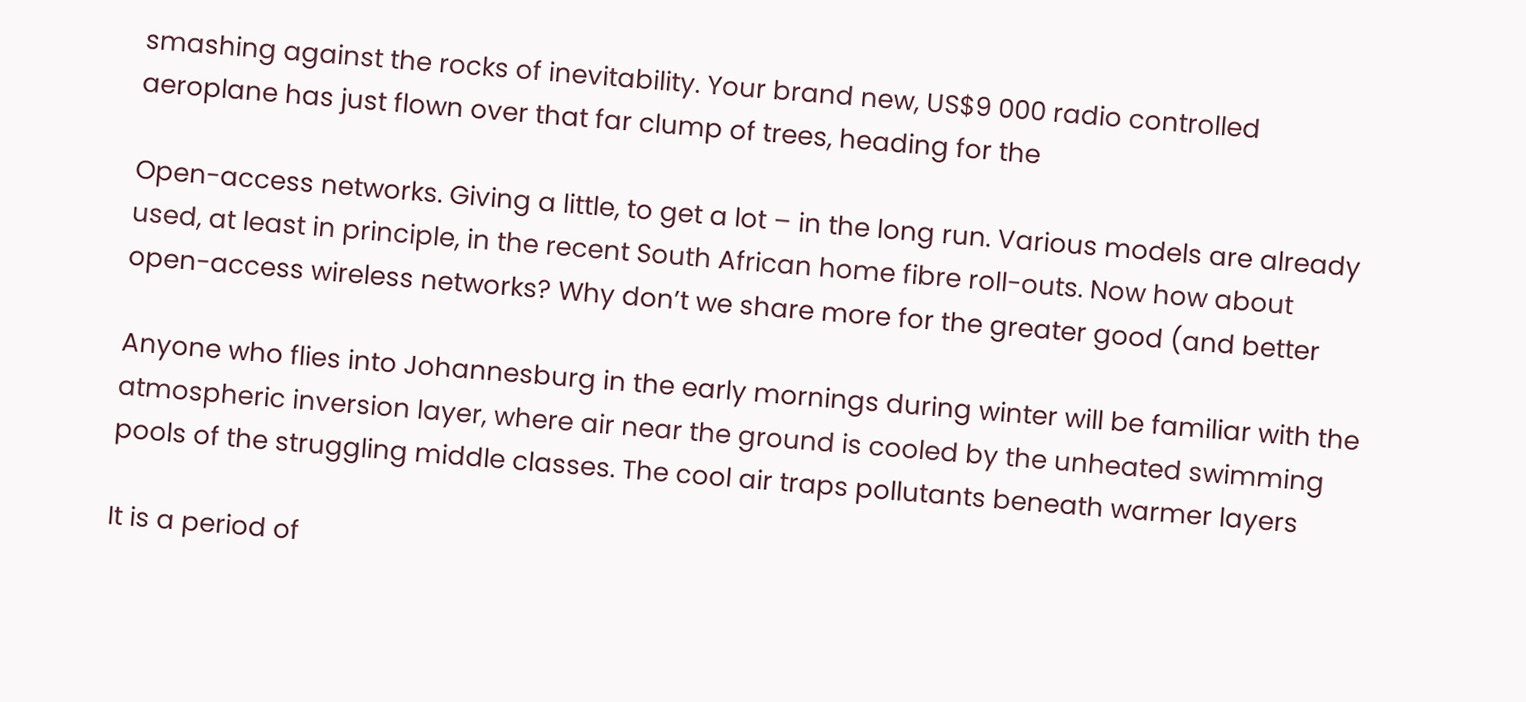smashing against the rocks of inevitability. Your brand new, US$9 000 radio controlled aeroplane has just flown over that far clump of trees, heading for the

Open-access networks. Giving a little, to get a lot – in the long run. Various models are already used, at least in principle, in the recent South African home fibre roll-outs. Now how about open-access wireless networks? Why don’t we share more for the greater good (and better

Anyone who flies into Johannesburg in the early mornings during winter will be familiar with the atmospheric inversion layer, where air near the ground is cooled by the unheated swimming pools of the struggling middle classes. The cool air traps pollutants beneath warmer layers

It is a period of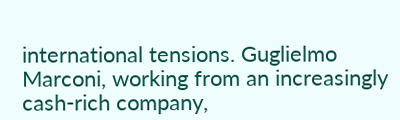international tensions. Guglielmo Marconi, working from an increasingly cash-rich company,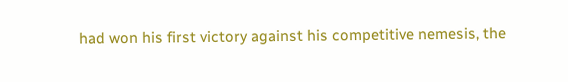had won his first victory against his competitive nemesis, the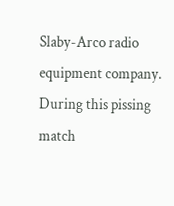Slaby-Arco radio equipment company. During this pissing match